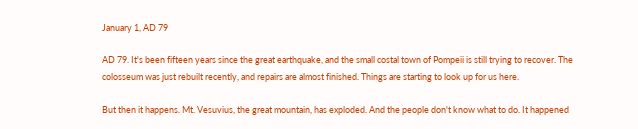January 1, AD 79

AD 79. It's been fifteen years since the great earthquake, and the small costal town of Pompeii is still trying to recover. The colosseum was just rebuilt recently, and repairs are almost finished. Things are starting to look up for us here.

But then it happens. Mt. Vesuvius, the great mountain, has exploded. And the people don't know what to do. It happened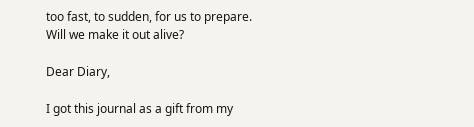too fast, to sudden, for us to prepare. Will we make it out alive?

Dear Diary,

I got this journal as a gift from my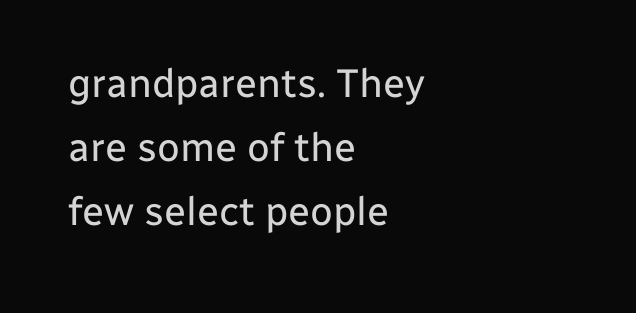grandparents. They are some of the few select people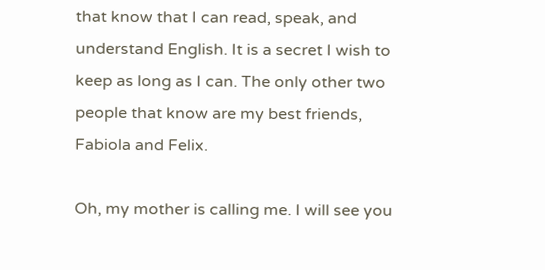that know that I can read, speak, and understand English. It is a secret I wish to keep as long as I can. The only other two people that know are my best friends, Fabiola and Felix.

Oh, my mother is calling me. I will see you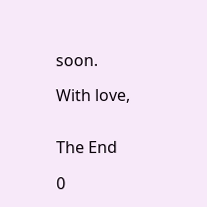soon.

With love,


The End

0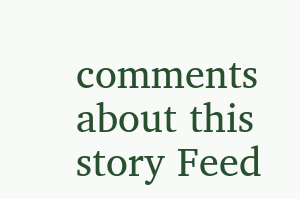comments about this story Feed